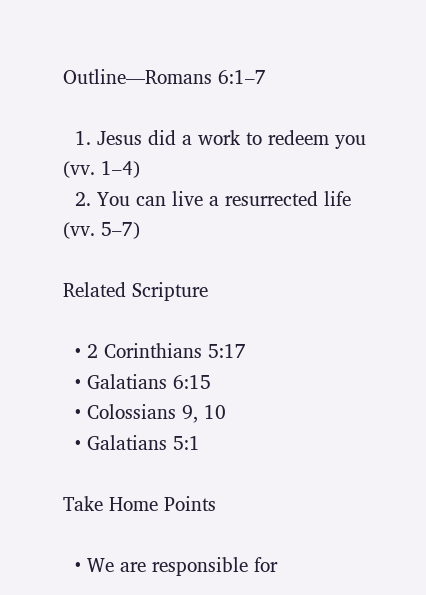Outline—Romans 6:1–7

  1. Jesus did a work to redeem you (vv. 1–4)
  2. You can live a resurrected life (vv. 5–7)

Related Scripture

  • 2 Corinthians 5:17
  • Galatians 6:15
  • Colossians 9, 10
  • Galatians 5:1

Take Home Points

  • We are responsible for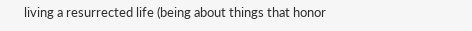living a resurrected life (being about things that honor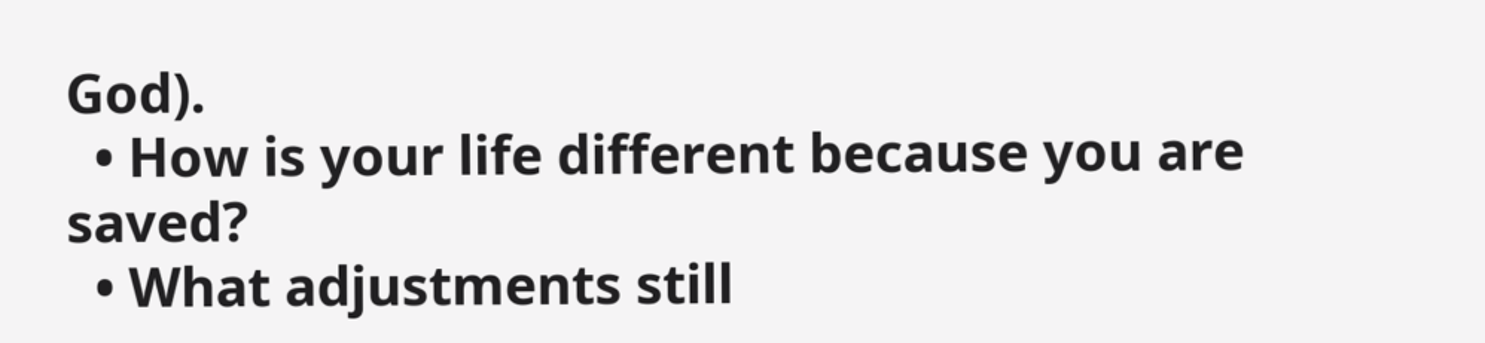God).
  • How is your life different because you are saved?
  • What adjustments still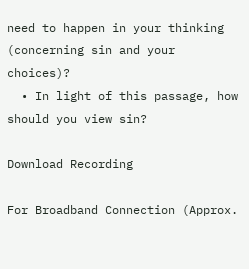need to happen in your thinking (concerning sin and your choices)?
  • In light of this passage, how should you view sin?

Download Recording

For Broadband Connection (Approx.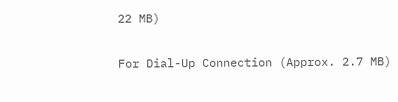22 MB)

For Dial-Up Connection (Approx. 2.7 MB)